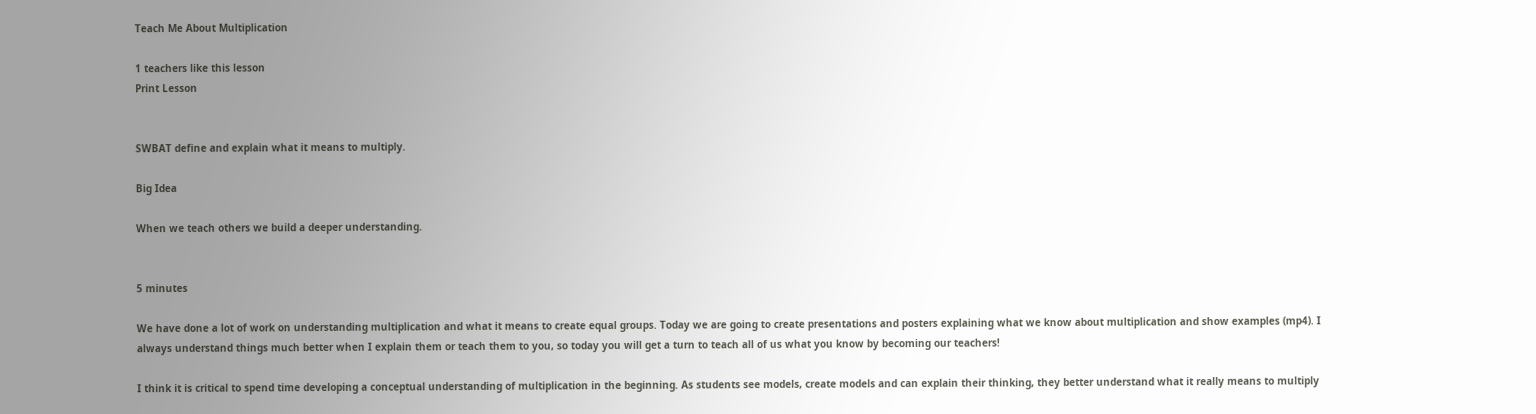Teach Me About Multiplication

1 teachers like this lesson
Print Lesson


SWBAT define and explain what it means to multiply.

Big Idea

When we teach others we build a deeper understanding.


5 minutes

We have done a lot of work on understanding multiplication and what it means to create equal groups. Today we are going to create presentations and posters explaining what we know about multiplication and show examples (mp4). I always understand things much better when I explain them or teach them to you, so today you will get a turn to teach all of us what you know by becoming our teachers!

I think it is critical to spend time developing a conceptual understanding of multiplication in the beginning. As students see models, create models and can explain their thinking, they better understand what it really means to multiply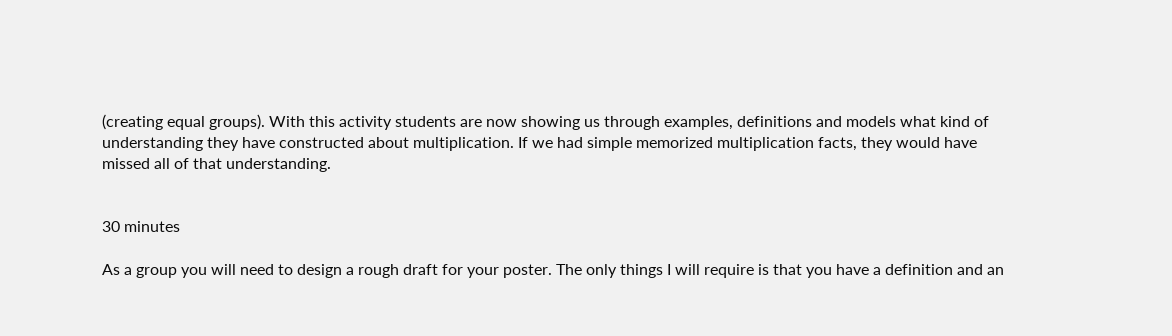(creating equal groups). With this activity students are now showing us through examples, definitions and models what kind of understanding they have constructed about multiplication. If we had simple memorized multiplication facts, they would have missed all of that understanding.


30 minutes

As a group you will need to design a rough draft for your poster. The only things I will require is that you have a definition and an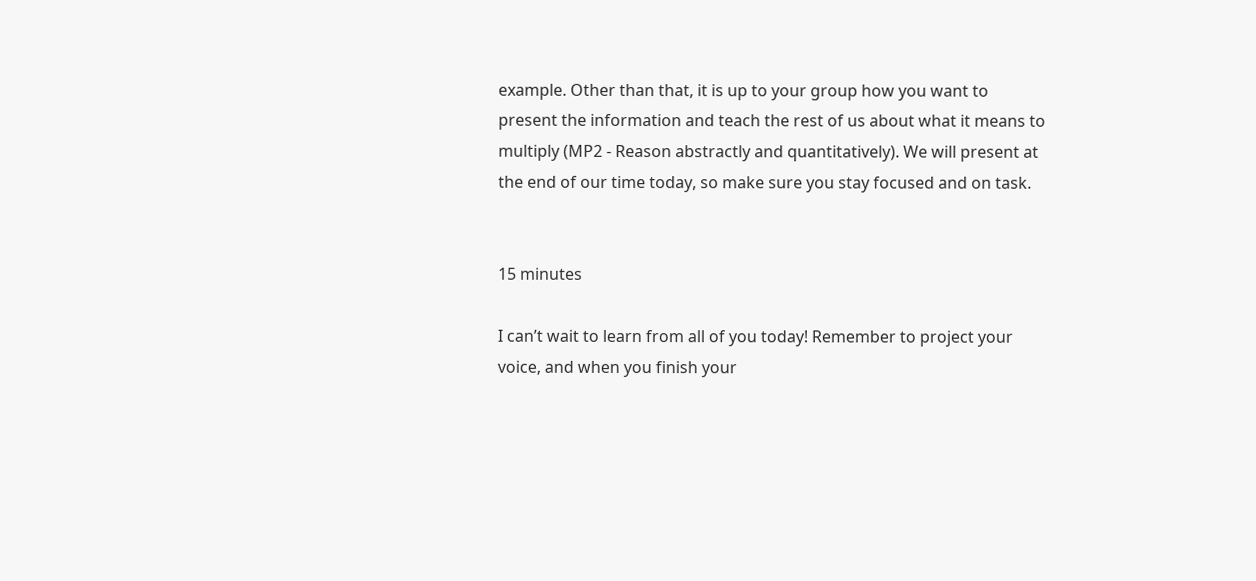example. Other than that, it is up to your group how you want to present the information and teach the rest of us about what it means to multiply (MP2 - Reason abstractly and quantitatively). We will present at the end of our time today, so make sure you stay focused and on task.


15 minutes

I can’t wait to learn from all of you today! Remember to project your voice, and when you finish your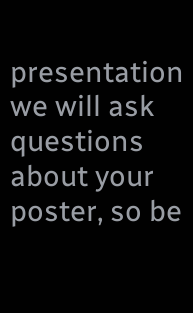presentation we will ask questions about your poster, so be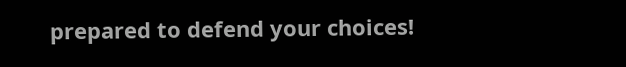prepared to defend your choices!